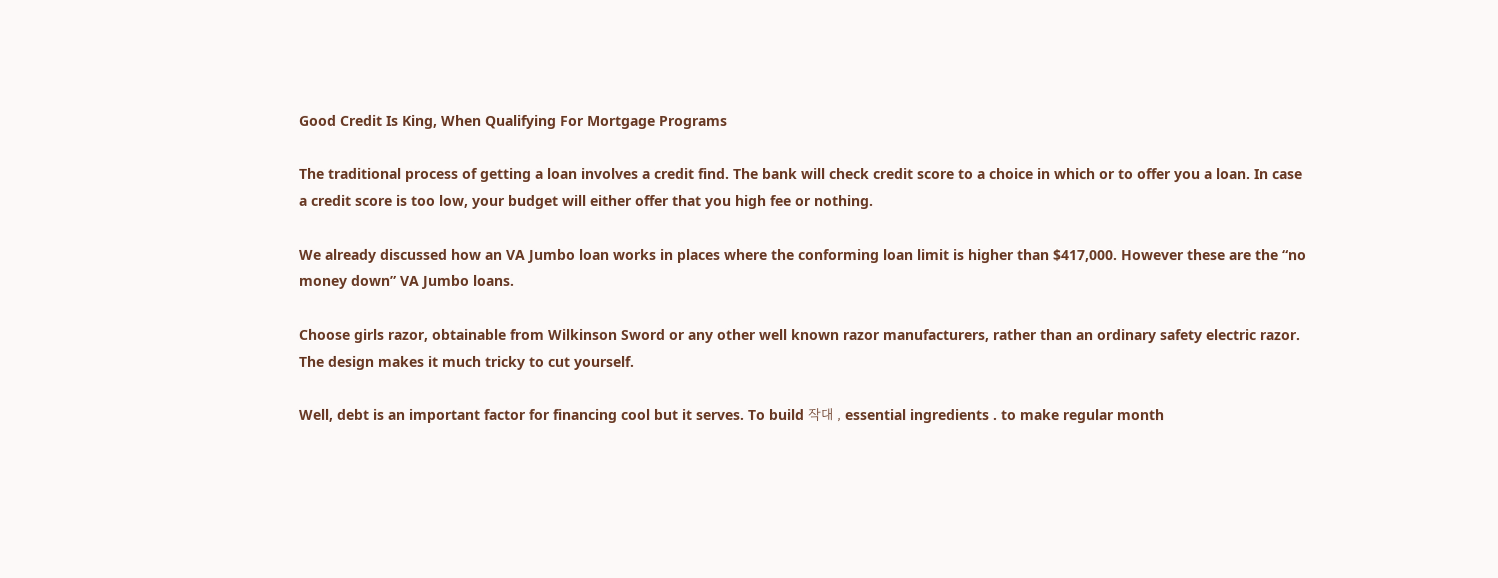Good Credit Is King, When Qualifying For Mortgage Programs

The traditional process of getting a loan involves a credit find. The bank will check credit score to a choice in which or to offer you a loan. In case a credit score is too low, your budget will either offer that you high fee or nothing.

We already discussed how an VA Jumbo loan works in places where the conforming loan limit is higher than $417,000. However these are the “no money down” VA Jumbo loans.

Choose girls razor, obtainable from Wilkinson Sword or any other well known razor manufacturers, rather than an ordinary safety electric razor. The design makes it much tricky to cut yourself.

Well, debt is an important factor for financing cool but it serves. To build 작대 , essential ingredients . to make regular month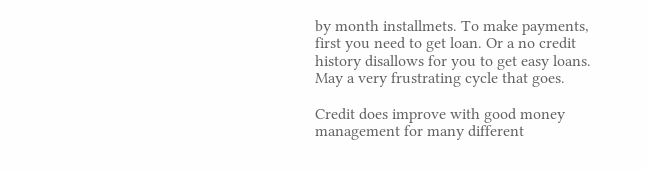by month installmets. To make payments, first you need to get loan. Or a no credit history disallows for you to get easy loans. May a very frustrating cycle that goes.

Credit does improve with good money management for many different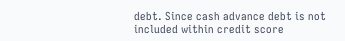debt. Since cash advance debt is not included within credit score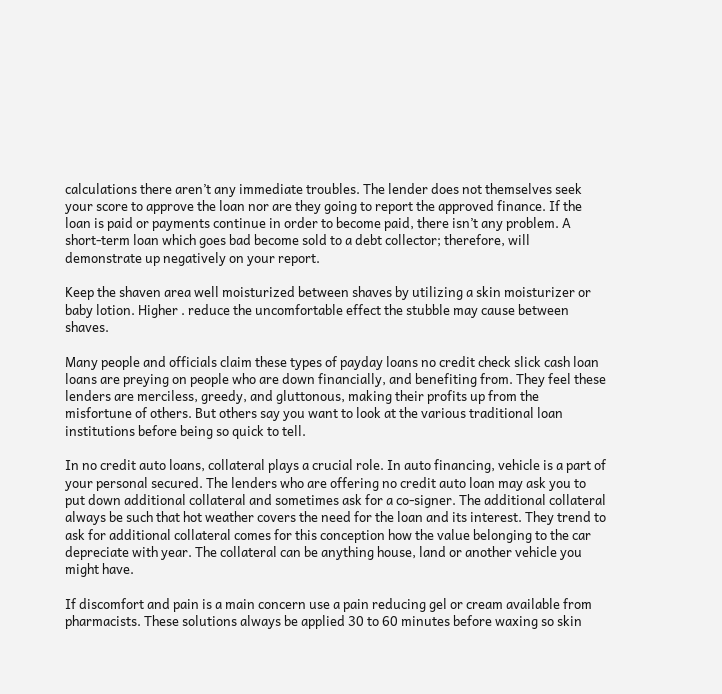calculations there aren’t any immediate troubles. The lender does not themselves seek your score to approve the loan nor are they going to report the approved finance. If the loan is paid or payments continue in order to become paid, there isn’t any problem. A short-term loan which goes bad become sold to a debt collector; therefore, will demonstrate up negatively on your report.

Keep the shaven area well moisturized between shaves by utilizing a skin moisturizer or baby lotion. Higher . reduce the uncomfortable effect the stubble may cause between shaves.

Many people and officials claim these types of payday loans no credit check slick cash loan loans are preying on people who are down financially, and benefiting from. They feel these lenders are merciless, greedy, and gluttonous, making their profits up from the misfortune of others. But others say you want to look at the various traditional loan institutions before being so quick to tell.

In no credit auto loans, collateral plays a crucial role. In auto financing, vehicle is a part of your personal secured. The lenders who are offering no credit auto loan may ask you to put down additional collateral and sometimes ask for a co-signer. The additional collateral always be such that hot weather covers the need for the loan and its interest. They trend to ask for additional collateral comes for this conception how the value belonging to the car depreciate with year. The collateral can be anything house, land or another vehicle you might have.

If discomfort and pain is a main concern use a pain reducing gel or cream available from pharmacists. These solutions always be applied 30 to 60 minutes before waxing so skin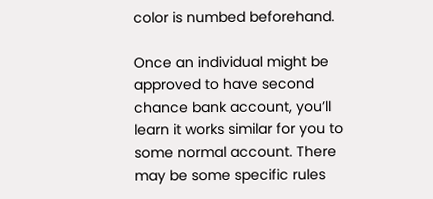color is numbed beforehand.

Once an individual might be approved to have second chance bank account, you’ll learn it works similar for you to some normal account. There may be some specific rules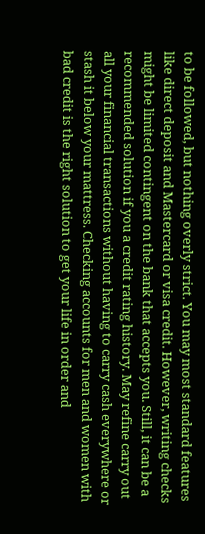to be followed, but nothing overly strict. You may most standard features like direct deposit and Mastercard or visa credit. However, writing checks might be limited contingent on the bank that accepts you. Still, it can be a recommended solution if you a credit rating history. May refine carry out all your financial transactions without having to carry cash everywhere or stash it below your mattress. Checking accounts for men and women with bad credit is the right solution to get your life in order and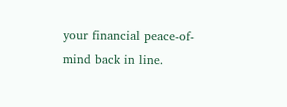your financial peace-of-mind back in line.